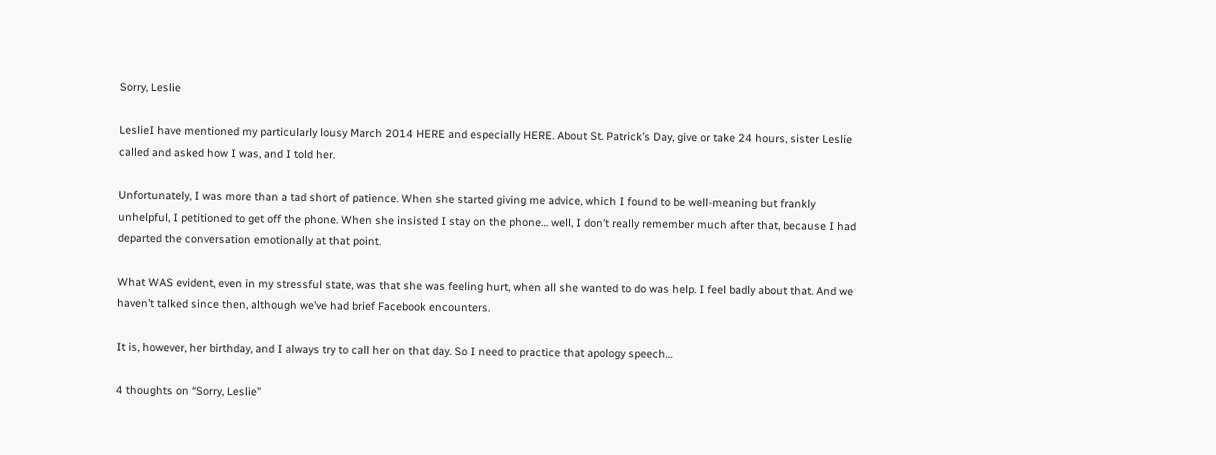Sorry, Leslie

LeslieI have mentioned my particularly lousy March 2014 HERE and especially HERE. About St. Patrick’s Day, give or take 24 hours, sister Leslie called and asked how I was, and I told her.

Unfortunately, I was more than a tad short of patience. When she started giving me advice, which I found to be well-meaning but frankly unhelpful, I petitioned to get off the phone. When she insisted I stay on the phone… well, I don’t really remember much after that, because I had departed the conversation emotionally at that point.

What WAS evident, even in my stressful state, was that she was feeling hurt, when all she wanted to do was help. I feel badly about that. And we haven’t talked since then, although we’ve had brief Facebook encounters.

It is, however, her birthday, and I always try to call her on that day. So I need to practice that apology speech…

4 thoughts on “Sorry, Leslie”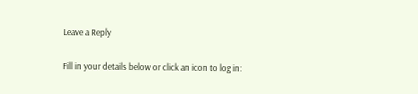Leave a Reply

Fill in your details below or click an icon to log in: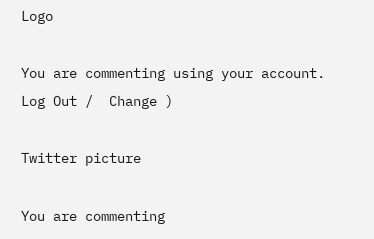Logo

You are commenting using your account. Log Out /  Change )

Twitter picture

You are commenting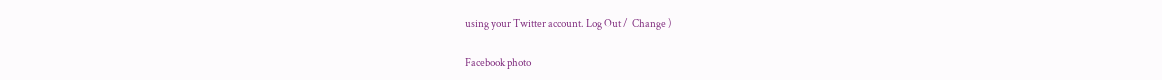using your Twitter account. Log Out /  Change )

Facebook photo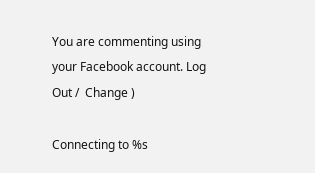You are commenting using your Facebook account. Log Out /  Change )

Connecting to %s